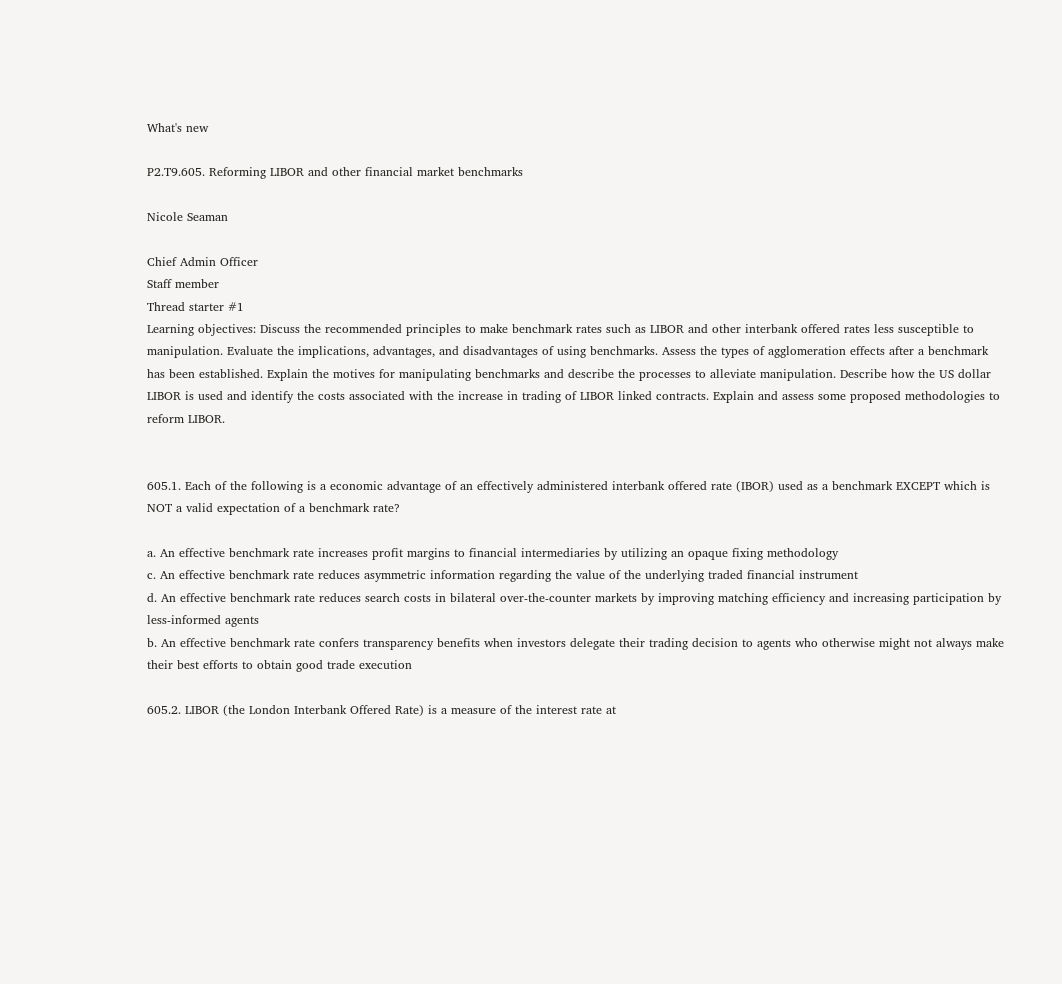What's new

P2.T9.605. Reforming LIBOR and other financial market benchmarks

Nicole Seaman

Chief Admin Officer
Staff member
Thread starter #1
Learning objectives: Discuss the recommended principles to make benchmark rates such as LIBOR and other interbank offered rates less susceptible to manipulation. Evaluate the implications, advantages, and disadvantages of using benchmarks. Assess the types of agglomeration effects after a benchmark has been established. Explain the motives for manipulating benchmarks and describe the processes to alleviate manipulation. Describe how the US dollar LIBOR is used and identify the costs associated with the increase in trading of LIBOR linked contracts. Explain and assess some proposed methodologies to reform LIBOR.


605.1. Each of the following is a economic advantage of an effectively administered interbank offered rate (IBOR) used as a benchmark EXCEPT which is NOT a valid expectation of a benchmark rate?

a. An effective benchmark rate increases profit margins to financial intermediaries by utilizing an opaque fixing methodology
c. An effective benchmark rate reduces asymmetric information regarding the value of the underlying traded financial instrument
d. An effective benchmark rate reduces search costs in bilateral over-the-counter markets by improving matching efficiency and increasing participation by less-informed agents
b. An effective benchmark rate confers transparency benefits when investors delegate their trading decision to agents who otherwise might not always make their best efforts to obtain good trade execution

605.2. LIBOR (the London Interbank Offered Rate) is a measure of the interest rate at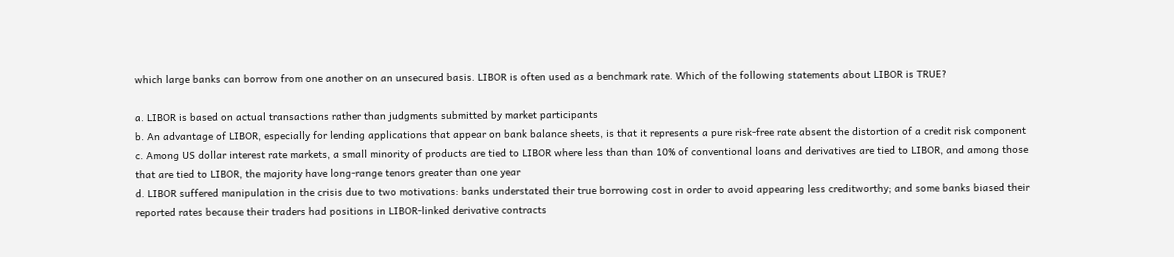which large banks can borrow from one another on an unsecured basis. LIBOR is often used as a benchmark rate. Which of the following statements about LIBOR is TRUE?

a. LIBOR is based on actual transactions rather than judgments submitted by market participants
b. An advantage of LIBOR, especially for lending applications that appear on bank balance sheets, is that it represents a pure risk-free rate absent the distortion of a credit risk component
c. Among US dollar interest rate markets, a small minority of products are tied to LIBOR where less than than 10% of conventional loans and derivatives are tied to LIBOR, and among those that are tied to LIBOR, the majority have long-range tenors greater than one year
d. LIBOR suffered manipulation in the crisis due to two motivations: banks understated their true borrowing cost in order to avoid appearing less creditworthy; and some banks biased their reported rates because their traders had positions in LIBOR-linked derivative contracts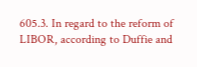605.3. In regard to the reform of LIBOR, according to Duffie and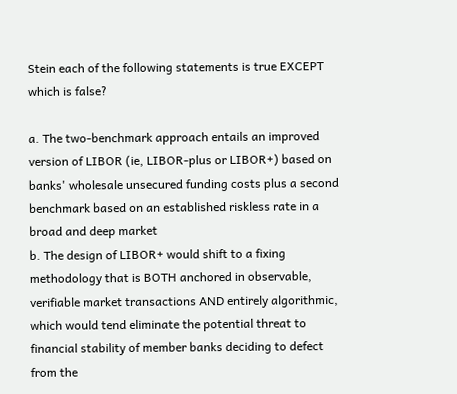Stein each of the following statements is true EXCEPT which is false?

a. The two-benchmark approach entails an improved version of LIBOR (ie, LIBOR-plus or LIBOR+) based on banks' wholesale unsecured funding costs plus a second benchmark based on an established riskless rate in a broad and deep market
b. The design of LIBOR+ would shift to a fixing methodology that is BOTH anchored in observable, verifiable market transactions AND entirely algorithmic, which would tend eliminate the potential threat to financial stability of member banks deciding to defect from the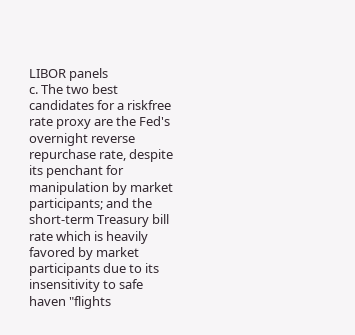LIBOR panels
c. The two best candidates for a riskfree rate proxy are the Fed's overnight reverse repurchase rate, despite its penchant for manipulation by market participants; and the short-term Treasury bill rate which is heavily favored by market participants due to its insensitivity to safe haven "flights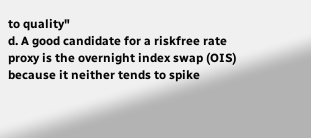to quality"
d. A good candidate for a riskfree rate proxy is the overnight index swap (OIS) because it neither tends to spike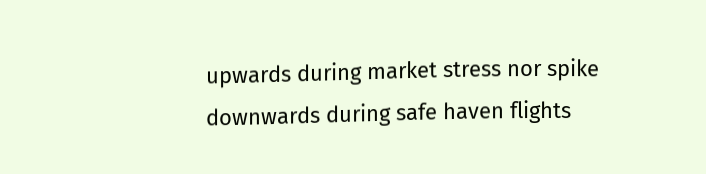upwards during market stress nor spike downwards during safe haven flights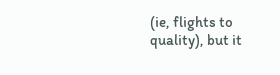(ie, flights to quality), but it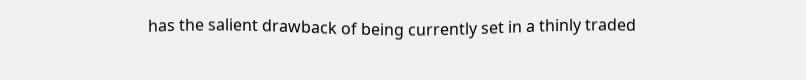has the salient drawback of being currently set in a thinly traded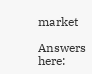market

Answers here: